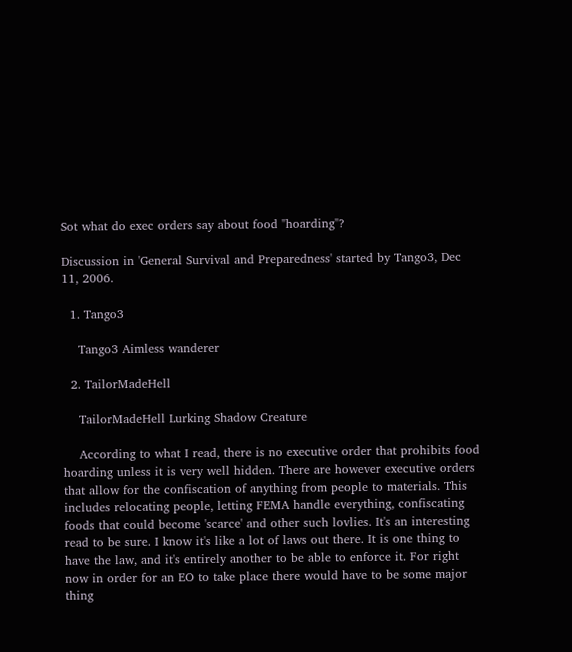Sot what do exec orders say about food "hoarding"?

Discussion in 'General Survival and Preparedness' started by Tango3, Dec 11, 2006.

  1. Tango3

    Tango3 Aimless wanderer

  2. TailorMadeHell

    TailorMadeHell Lurking Shadow Creature

    According to what I read, there is no executive order that prohibits food hoarding unless it is very well hidden. There are however executive orders that allow for the confiscation of anything from people to materials. This includes relocating people, letting FEMA handle everything, confiscating foods that could become 'scarce' and other such lovlies. It's an interesting read to be sure. I know it's like a lot of laws out there. It is one thing to have the law, and it's entirely another to be able to enforce it. For right now in order for an EO to take place there would have to be some major thing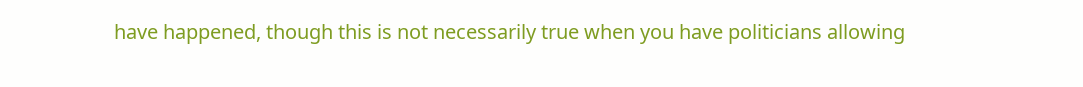have happened, though this is not necessarily true when you have politicians allowing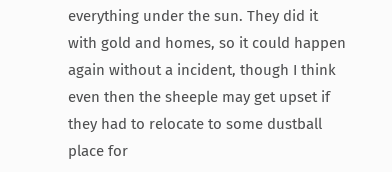everything under the sun. They did it with gold and homes, so it could happen again without a incident, though I think even then the sheeple may get upset if they had to relocate to some dustball place for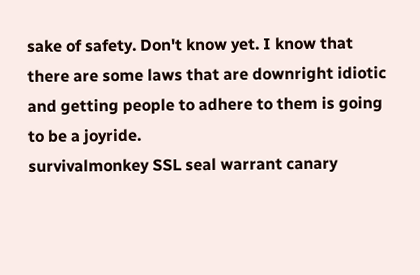sake of safety. Don't know yet. I know that there are some laws that are downright idiotic and getting people to adhere to them is going to be a joyride.
survivalmonkey SSL seal warrant canary